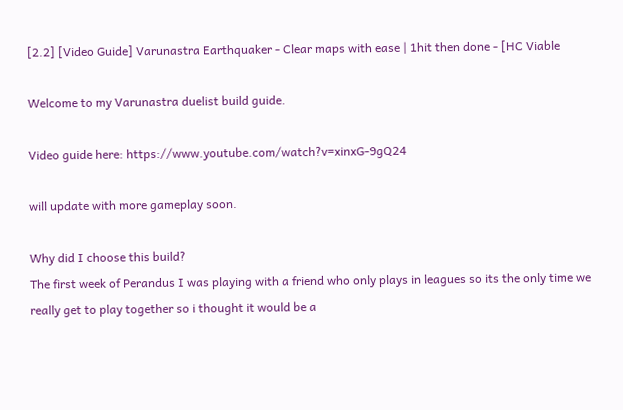[2.2] [Video Guide] Varunastra Earthquaker - Clear maps with ease | 1hit then done - [HC Viable

Welcome to my Varunastra duelist build guide.

Video guide here: https://www.youtube.com/watch?v=xinxG-9gQ24

will update with more gameplay soon.

Why did I choose this build?
The first week of Perandus I was playing with a friend who only plays in leagues so its the only time we really get to play together so i thought it would be a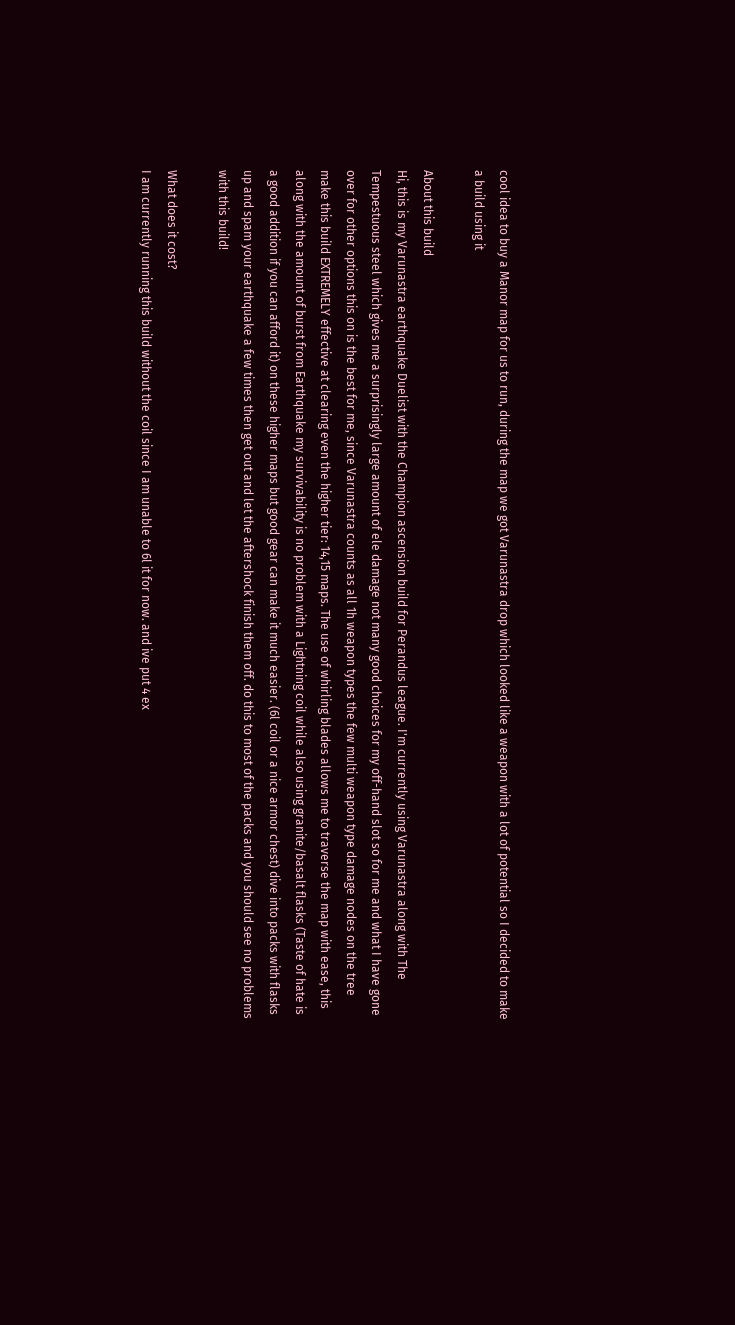cool idea to buy a Manor map for us to run, during the map we got Varunastra drop which looked like a weapon with a lot of potential so I decided to make a build using it

About this build
Hi, this is my Varunastra earthquake Duelist with the Champion ascension build for Perandus league. I'm currently using Varunastra along with The Tempestuous steel which gives me a surprisingly large amount of ele damage not many good choices for my off-hand slot so for me and what I have gone over for other options this on is the best for me, since Varunastra counts as all 1h weapon types the few multi weapon type damage nodes on the tree make this build EXTREMELY effective at clearing even the higher tier: 14,15 maps. The use of whirling blades allows me to traverse the map with ease, this along with the amount of burst from Earthquake my survivability is no problem with a Lightning coil while also using granite/basalt flasks (Taste of hate is a good addition if you can afford it) on these higher maps but good gear can make it much easier. (6l coil or a nice armor chest) dive into packs with flasks up and spam your earthquake a few times then get out and let the aftershock finish them off. do this to most of the packs and you should see no problems with this build!

What does it cost?
I am currently running this build without the coil since I am unable to 6l it for now. and ive put 4 ex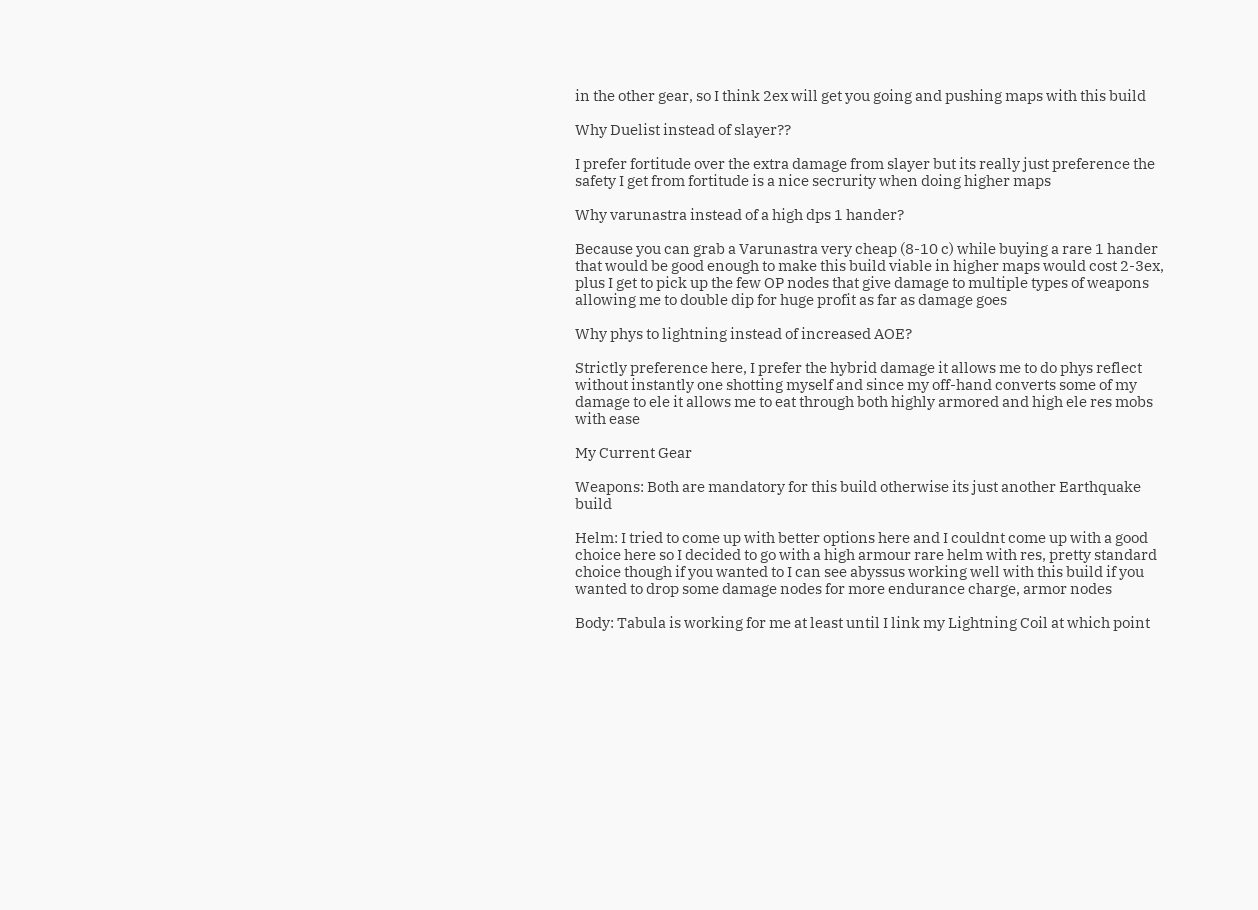in the other gear, so I think 2ex will get you going and pushing maps with this build

Why Duelist instead of slayer??

I prefer fortitude over the extra damage from slayer but its really just preference the safety I get from fortitude is a nice secrurity when doing higher maps

Why varunastra instead of a high dps 1 hander?

Because you can grab a Varunastra very cheap (8-10 c) while buying a rare 1 hander that would be good enough to make this build viable in higher maps would cost 2-3ex, plus I get to pick up the few OP nodes that give damage to multiple types of weapons allowing me to double dip for huge profit as far as damage goes

Why phys to lightning instead of increased AOE?

Strictly preference here, I prefer the hybrid damage it allows me to do phys reflect without instantly one shotting myself and since my off-hand converts some of my damage to ele it allows me to eat through both highly armored and high ele res mobs with ease

My Current Gear

Weapons: Both are mandatory for this build otherwise its just another Earthquake build

Helm: I tried to come up with better options here and I couldnt come up with a good choice here so I decided to go with a high armour rare helm with res, pretty standard choice though if you wanted to I can see abyssus working well with this build if you wanted to drop some damage nodes for more endurance charge, armor nodes

Body: Tabula is working for me at least until I link my Lightning Coil at which point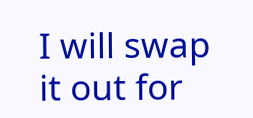I will swap it out for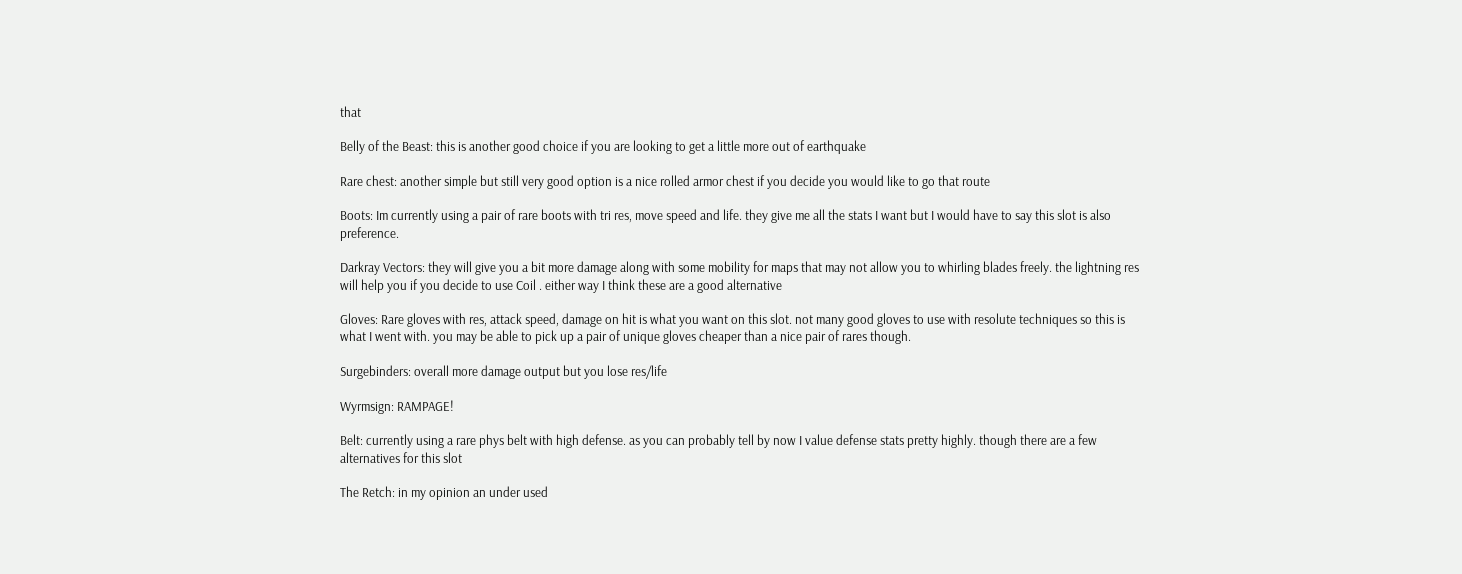that

Belly of the Beast: this is another good choice if you are looking to get a little more out of earthquake

Rare chest: another simple but still very good option is a nice rolled armor chest if you decide you would like to go that route

Boots: Im currently using a pair of rare boots with tri res, move speed and life. they give me all the stats I want but I would have to say this slot is also preference.

Darkray Vectors: they will give you a bit more damage along with some mobility for maps that may not allow you to whirling blades freely. the lightning res will help you if you decide to use Coil . either way I think these are a good alternative

Gloves: Rare gloves with res, attack speed, damage on hit is what you want on this slot. not many good gloves to use with resolute techniques so this is what I went with. you may be able to pick up a pair of unique gloves cheaper than a nice pair of rares though.

Surgebinders: overall more damage output but you lose res/life

Wyrmsign: RAMPAGE!

Belt: currently using a rare phys belt with high defense. as you can probably tell by now I value defense stats pretty highly. though there are a few alternatives for this slot

The Retch: in my opinion an under used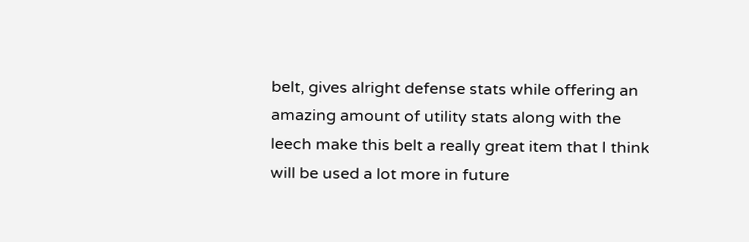belt, gives alright defense stats while offering an amazing amount of utility stats along with the leech make this belt a really great item that I think will be used a lot more in future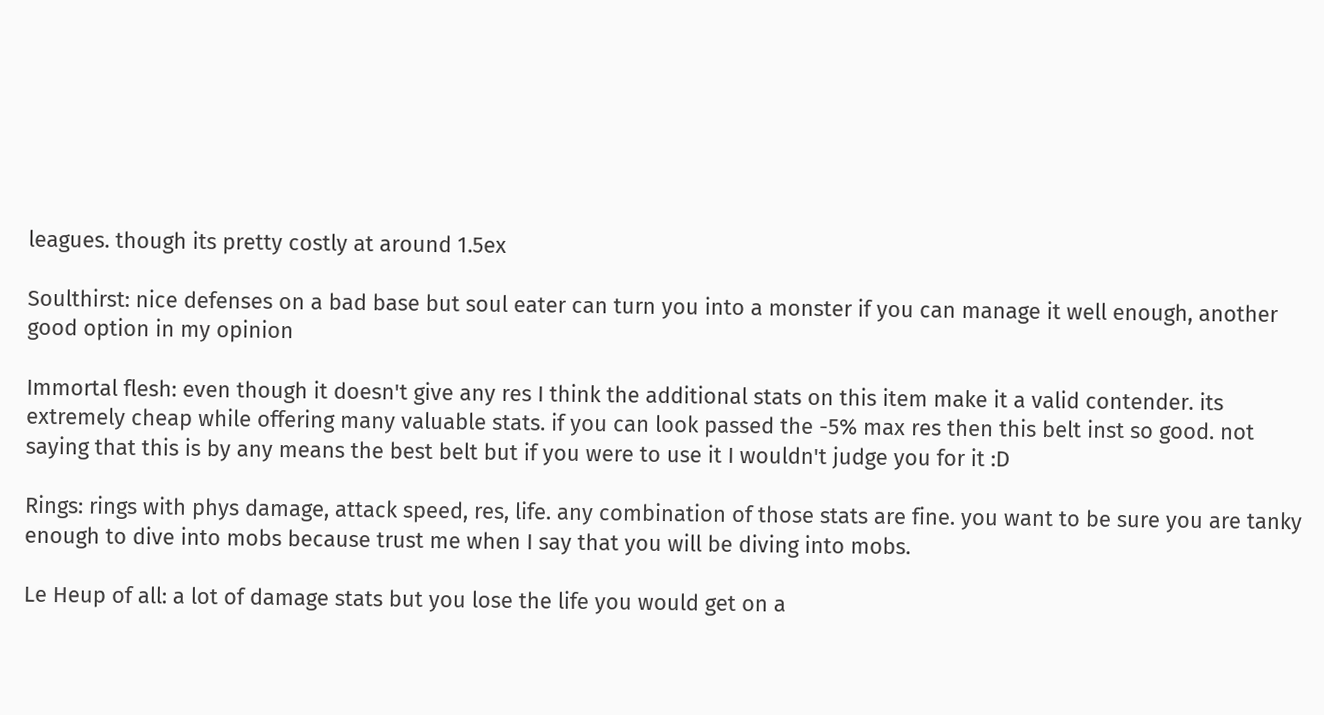leagues. though its pretty costly at around 1.5ex

Soulthirst: nice defenses on a bad base but soul eater can turn you into a monster if you can manage it well enough, another good option in my opinion

Immortal flesh: even though it doesn't give any res I think the additional stats on this item make it a valid contender. its extremely cheap while offering many valuable stats. if you can look passed the -5% max res then this belt inst so good. not saying that this is by any means the best belt but if you were to use it I wouldn't judge you for it :D

Rings: rings with phys damage, attack speed, res, life. any combination of those stats are fine. you want to be sure you are tanky enough to dive into mobs because trust me when I say that you will be diving into mobs.

Le Heup of all: a lot of damage stats but you lose the life you would get on a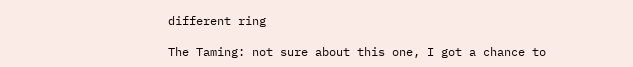different ring

The Taming: not sure about this one, I got a chance to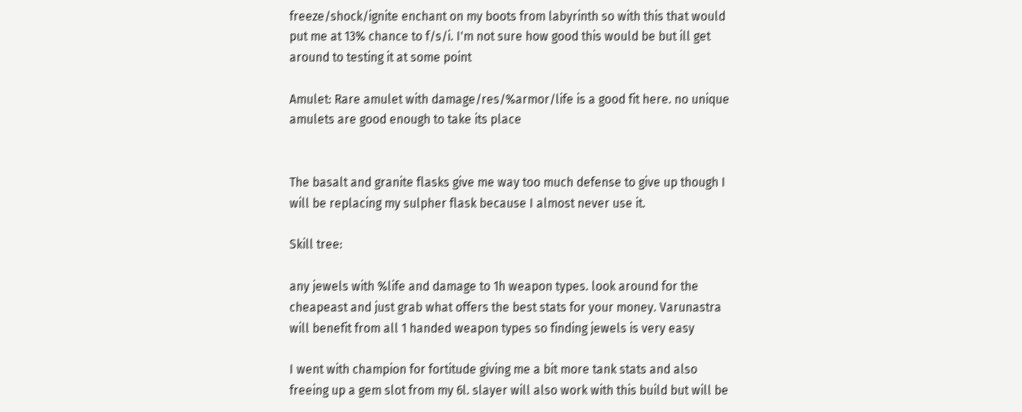freeze/shock/ignite enchant on my boots from labyrinth so with this that would put me at 13% chance to f/s/i. I'm not sure how good this would be but ill get around to testing it at some point

Amulet: Rare amulet with damage/res/%armor/life is a good fit here. no unique amulets are good enough to take its place


The basalt and granite flasks give me way too much defense to give up though I will be replacing my sulpher flask because I almost never use it.

Skill tree:

any jewels with %life and damage to 1h weapon types. look around for the cheapeast and just grab what offers the best stats for your money. Varunastra will benefit from all 1 handed weapon types so finding jewels is very easy

I went with champion for fortitude giving me a bit more tank stats and also freeing up a gem slot from my 6l. slayer will also work with this build but will be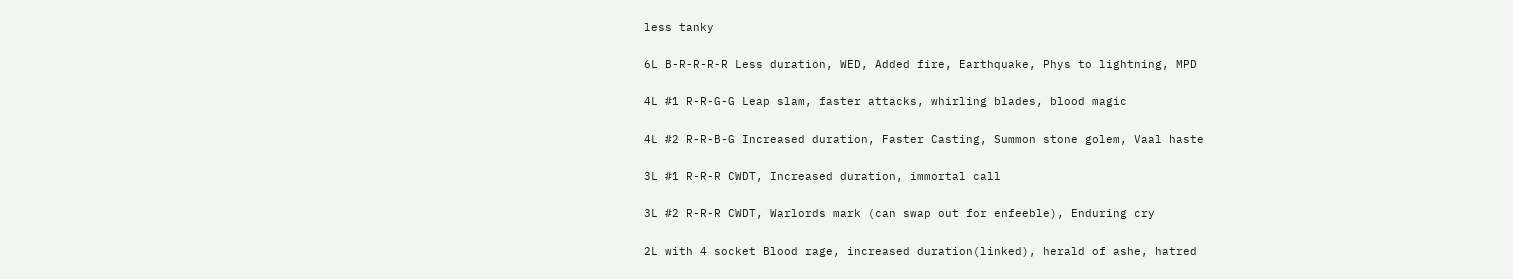less tanky

6L B-R-R-R-R Less duration, WED, Added fire, Earthquake, Phys to lightning, MPD

4L #1 R-R-G-G Leap slam, faster attacks, whirling blades, blood magic

4L #2 R-R-B-G Increased duration, Faster Casting, Summon stone golem, Vaal haste

3L #1 R-R-R CWDT, Increased duration, immortal call

3L #2 R-R-R CWDT, Warlords mark (can swap out for enfeeble), Enduring cry

2L with 4 socket Blood rage, increased duration(linked), herald of ashe, hatred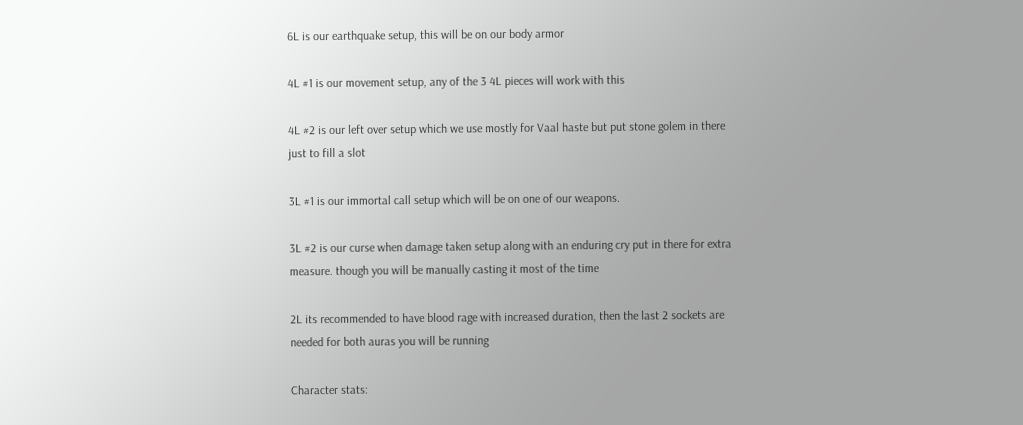6L is our earthquake setup, this will be on our body armor

4L #1 is our movement setup, any of the 3 4L pieces will work with this

4L #2 is our left over setup which we use mostly for Vaal haste but put stone golem in there just to fill a slot

3L #1 is our immortal call setup which will be on one of our weapons.

3L #2 is our curse when damage taken setup along with an enduring cry put in there for extra measure. though you will be manually casting it most of the time

2L its recommended to have blood rage with increased duration, then the last 2 sockets are needed for both auras you will be running

Character stats: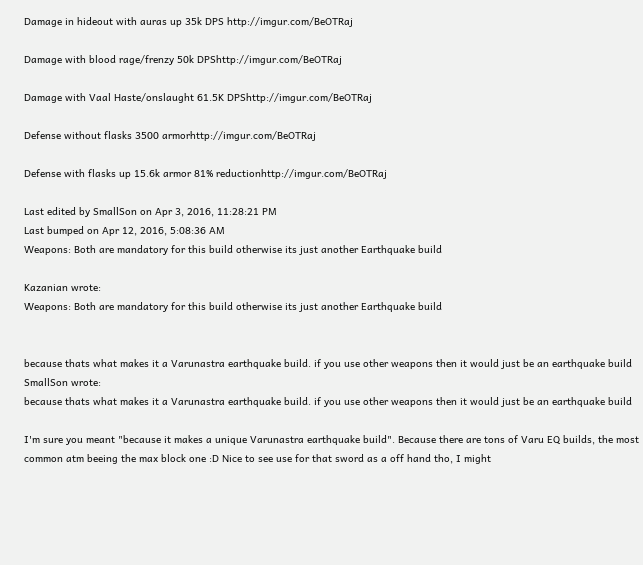Damage in hideout with auras up 35k DPS http://imgur.com/BeOTRaj

Damage with blood rage/frenzy 50k DPShttp://imgur.com/BeOTRaj

Damage with Vaal Haste/onslaught 61.5K DPShttp://imgur.com/BeOTRaj

Defense without flasks 3500 armorhttp://imgur.com/BeOTRaj

Defense with flasks up 15.6k armor 81% reductionhttp://imgur.com/BeOTRaj

Last edited by SmallSon on Apr 3, 2016, 11:28:21 PM
Last bumped on Apr 12, 2016, 5:08:36 AM
Weapons: Both are mandatory for this build otherwise its just another Earthquake build

Kazanian wrote:
Weapons: Both are mandatory for this build otherwise its just another Earthquake build


because thats what makes it a Varunastra earthquake build. if you use other weapons then it would just be an earthquake build
SmallSon wrote:
because thats what makes it a Varunastra earthquake build. if you use other weapons then it would just be an earthquake build

I'm sure you meant "because it makes a unique Varunastra earthquake build". Because there are tons of Varu EQ builds, the most common atm beeing the max block one :D Nice to see use for that sword as a off hand tho, I might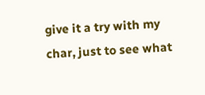give it a try with my char, just to see what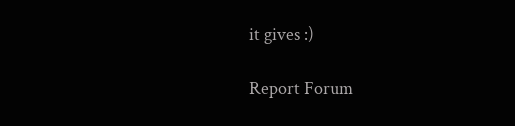it gives :)

Report Forum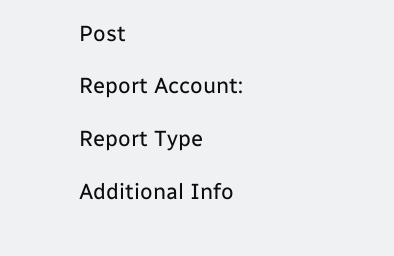Post

Report Account:

Report Type

Additional Info